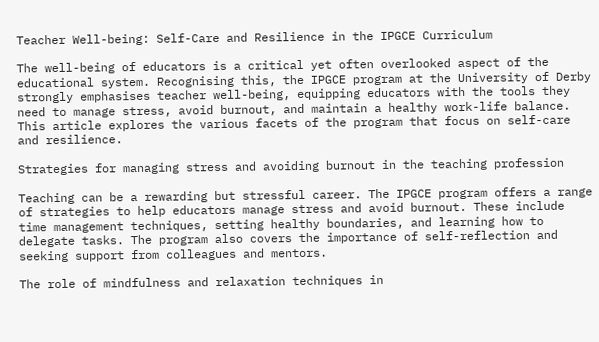Teacher Well-being: Self-Care and Resilience in the IPGCE Curriculum

The well-being of educators is a critical yet often overlooked aspect of the educational system. Recognising this, the IPGCE program at the University of Derby strongly emphasises teacher well-being, equipping educators with the tools they need to manage stress, avoid burnout, and maintain a healthy work-life balance. This article explores the various facets of the program that focus on self-care and resilience.

Strategies for managing stress and avoiding burnout in the teaching profession

Teaching can be a rewarding but stressful career. The IPGCE program offers a range of strategies to help educators manage stress and avoid burnout. These include time management techniques, setting healthy boundaries, and learning how to delegate tasks. The program also covers the importance of self-reflection and seeking support from colleagues and mentors.

The role of mindfulness and relaxation techniques in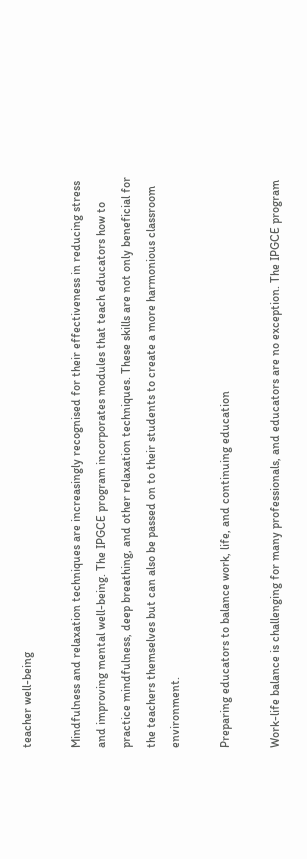teacher well-being

Mindfulness and relaxation techniques are increasingly recognised for their effectiveness in reducing stress and improving mental well-being. The IPGCE program incorporates modules that teach educators how to practice mindfulness, deep breathing, and other relaxation techniques. These skills are not only beneficial for the teachers themselves but can also be passed on to their students to create a more harmonious classroom environment.

Preparing educators to balance work, life, and continuing education

Work-life balance is challenging for many professionals, and educators are no exception. The IPGCE program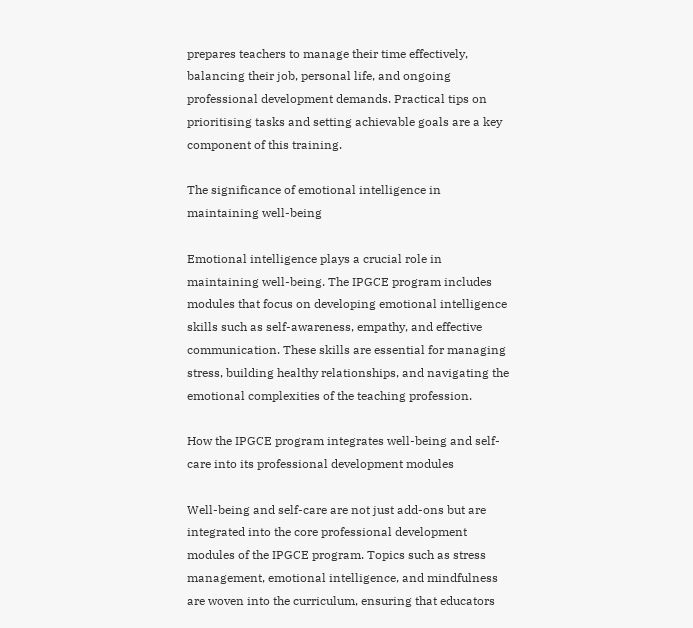prepares teachers to manage their time effectively, balancing their job, personal life, and ongoing professional development demands. Practical tips on prioritising tasks and setting achievable goals are a key component of this training.

The significance of emotional intelligence in maintaining well-being

Emotional intelligence plays a crucial role in maintaining well-being. The IPGCE program includes modules that focus on developing emotional intelligence skills such as self-awareness, empathy, and effective communication. These skills are essential for managing stress, building healthy relationships, and navigating the emotional complexities of the teaching profession.

How the IPGCE program integrates well-being and self-care into its professional development modules

Well-being and self-care are not just add-ons but are integrated into the core professional development modules of the IPGCE program. Topics such as stress management, emotional intelligence, and mindfulness are woven into the curriculum, ensuring that educators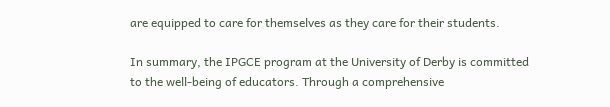are equipped to care for themselves as they care for their students.

In summary, the IPGCE program at the University of Derby is committed to the well-being of educators. Through a comprehensive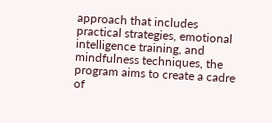approach that includes practical strategies, emotional intelligence training, and mindfulness techniques, the program aims to create a cadre of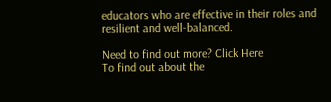educators who are effective in their roles and resilient and well-balanced.

Need to find out more? Click Here
To find out about the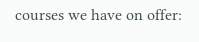courses we have on offer: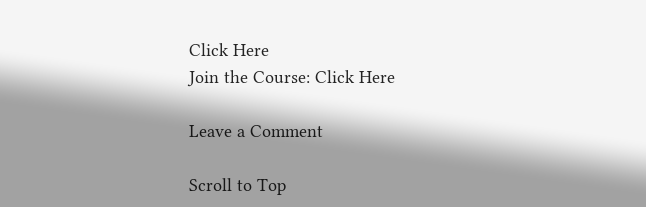Click Here
Join the Course: Click Here

Leave a Comment

Scroll to Top